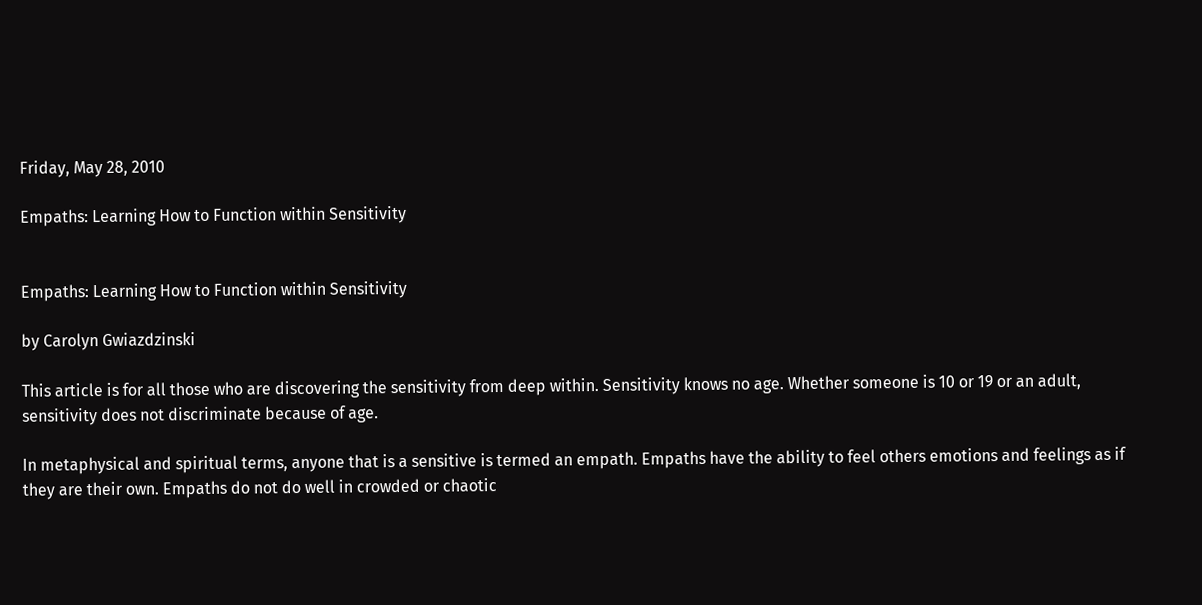Friday, May 28, 2010

Empaths: Learning How to Function within Sensitivity


Empaths: Learning How to Function within Sensitivity

by Carolyn Gwiazdzinski

This article is for all those who are discovering the sensitivity from deep within. Sensitivity knows no age. Whether someone is 10 or 19 or an adult, sensitivity does not discriminate because of age.

In metaphysical and spiritual terms, anyone that is a sensitive is termed an empath. Empaths have the ability to feel others emotions and feelings as if they are their own. Empaths do not do well in crowded or chaotic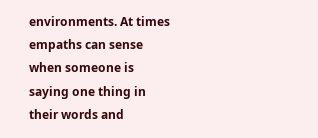environments. At times empaths can sense when someone is saying one thing in their words and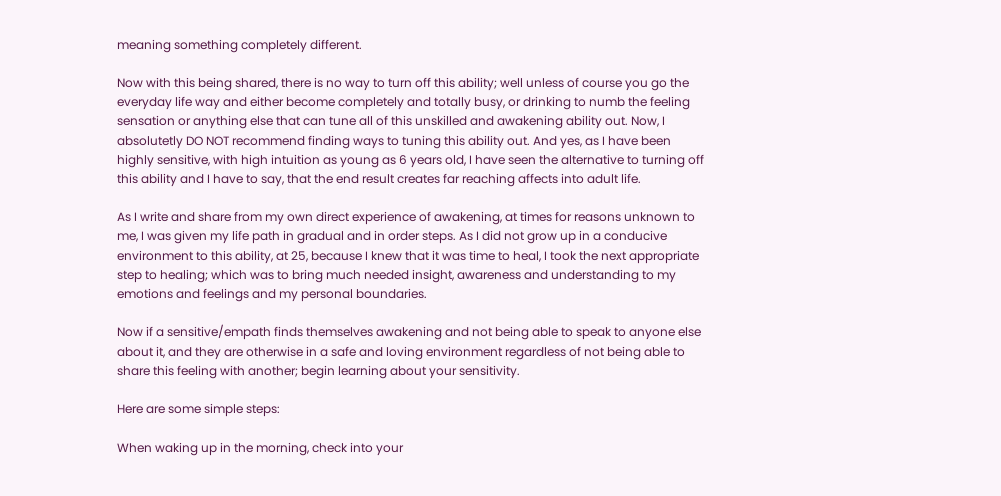meaning something completely different.

Now with this being shared, there is no way to turn off this ability; well unless of course you go the everyday life way and either become completely and totally busy, or drinking to numb the feeling sensation or anything else that can tune all of this unskilled and awakening ability out. Now, I absolutetly DO NOT recommend finding ways to tuning this ability out. And yes, as I have been highly sensitive, with high intuition as young as 6 years old, I have seen the alternative to turning off this ability and I have to say, that the end result creates far reaching affects into adult life.

As I write and share from my own direct experience of awakening, at times for reasons unknown to me, I was given my life path in gradual and in order steps. As I did not grow up in a conducive environment to this ability, at 25, because I knew that it was time to heal, I took the next appropriate step to healing; which was to bring much needed insight, awareness and understanding to my emotions and feelings and my personal boundaries.

Now if a sensitive/empath finds themselves awakening and not being able to speak to anyone else about it, and they are otherwise in a safe and loving environment regardless of not being able to share this feeling with another; begin learning about your sensitivity.

Here are some simple steps:

When waking up in the morning, check into your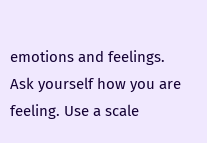emotions and feelings. Ask yourself how you are feeling. Use a scale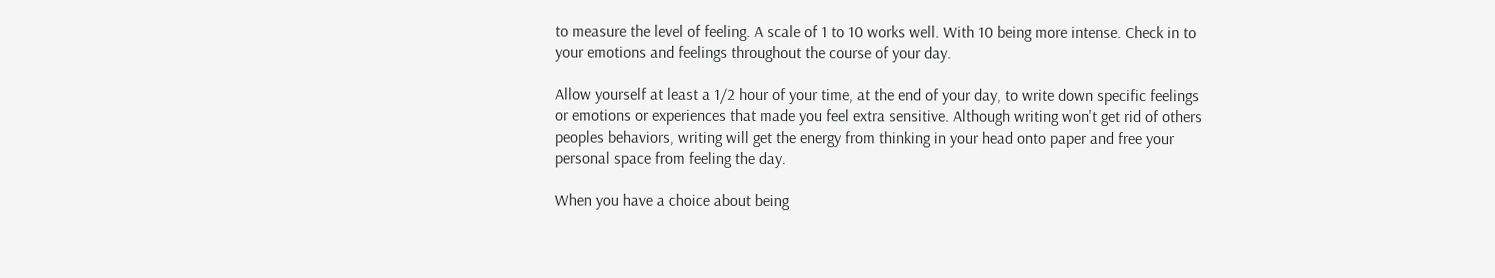to measure the level of feeling. A scale of 1 to 10 works well. With 10 being more intense. Check in to your emotions and feelings throughout the course of your day.

Allow yourself at least a 1/2 hour of your time, at the end of your day, to write down specific feelings or emotions or experiences that made you feel extra sensitive. Although writing won't get rid of others peoples behaviors, writing will get the energy from thinking in your head onto paper and free your personal space from feeling the day.

When you have a choice about being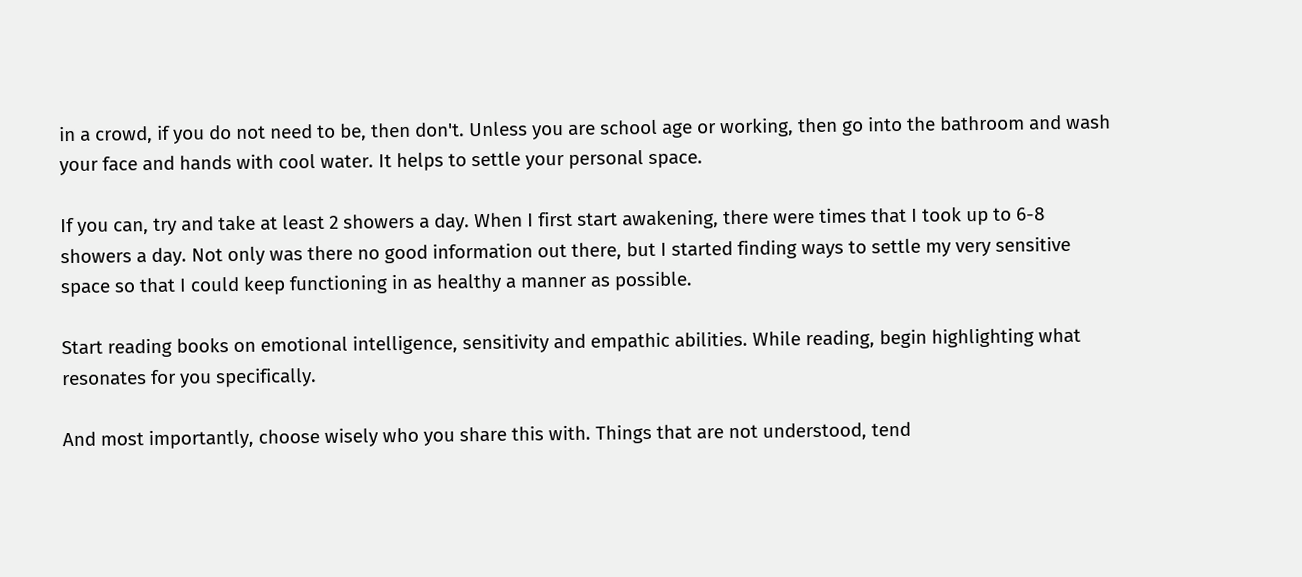in a crowd, if you do not need to be, then don't. Unless you are school age or working, then go into the bathroom and wash your face and hands with cool water. It helps to settle your personal space.

If you can, try and take at least 2 showers a day. When I first start awakening, there were times that I took up to 6-8 showers a day. Not only was there no good information out there, but I started finding ways to settle my very sensitive space so that I could keep functioning in as healthy a manner as possible.

Start reading books on emotional intelligence, sensitivity and empathic abilities. While reading, begin highlighting what resonates for you specifically.

And most importantly, choose wisely who you share this with. Things that are not understood, tend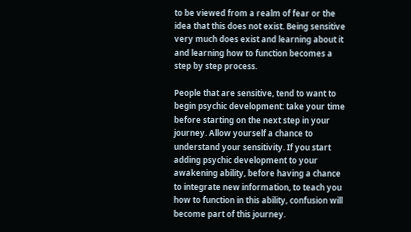to be viewed from a realm of fear or the idea that this does not exist. Being sensitive very much does exist and learning about it and learning how to function becomes a step by step process.

People that are sensitive, tend to want to begin psychic development: take your time before starting on the next step in your journey. Allow yourself a chance to understand your sensitivity. If you start adding psychic development to your awakening ability, before having a chance to integrate new information, to teach you how to function in this ability, confusion will become part of this journey.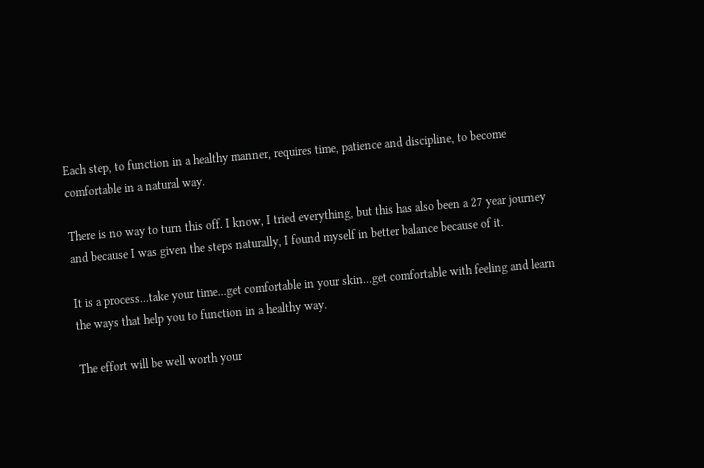Each step, to function in a healthy manner, requires time, patience and discipline, to become comfortable in a natural way.

There is no way to turn this off. I know, I tried everything, but this has also been a 27 year journey and because I was given the steps naturally, I found myself in better balance because of it.

It is a process...take your time...get comfortable in your skin...get comfortable with feeling and learn the ways that help you to function in a healthy way.

The effort will be well worth your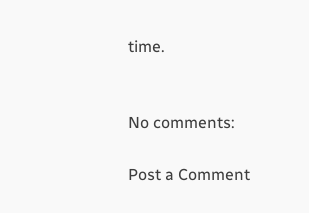time.


No comments:

Post a Comment